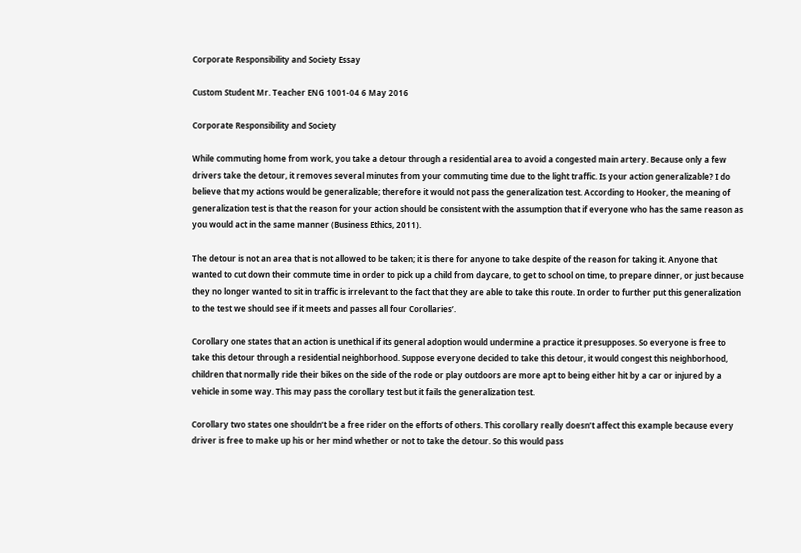Corporate Responsibility and Society Essay

Custom Student Mr. Teacher ENG 1001-04 6 May 2016

Corporate Responsibility and Society

While commuting home from work, you take a detour through a residential area to avoid a congested main artery. Because only a few drivers take the detour, it removes several minutes from your commuting time due to the light traffic. Is your action generalizable? I do believe that my actions would be generalizable; therefore it would not pass the generalization test. According to Hooker, the meaning of generalization test is that the reason for your action should be consistent with the assumption that if everyone who has the same reason as you would act in the same manner (Business Ethics, 2011).

The detour is not an area that is not allowed to be taken; it is there for anyone to take despite of the reason for taking it. Anyone that wanted to cut down their commute time in order to pick up a child from daycare, to get to school on time, to prepare dinner, or just because they no longer wanted to sit in traffic is irrelevant to the fact that they are able to take this route. In order to further put this generalization to the test we should see if it meets and passes all four Corollaries’.

Corollary one states that an action is unethical if its general adoption would undermine a practice it presupposes. So everyone is free to take this detour through a residential neighborhood. Suppose everyone decided to take this detour, it would congest this neighborhood, children that normally ride their bikes on the side of the rode or play outdoors are more apt to being either hit by a car or injured by a vehicle in some way. This may pass the corollary test but it fails the generalization test.

Corollary two states one shouldn’t be a free rider on the efforts of others. This corollary really doesn’t affect this example because every driver is free to make up his or her mind whether or not to take the detour. So this would pass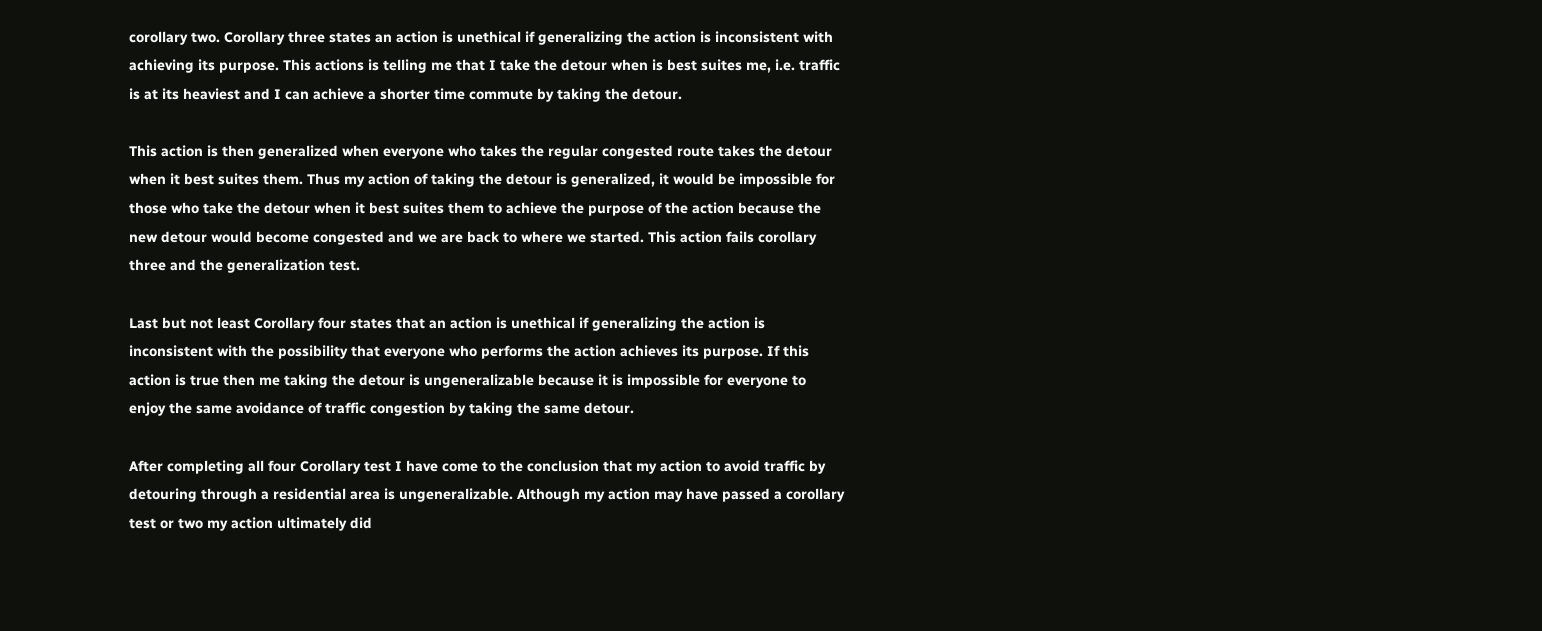corollary two. Corollary three states an action is unethical if generalizing the action is inconsistent with achieving its purpose. This actions is telling me that I take the detour when is best suites me, i.e. traffic is at its heaviest and I can achieve a shorter time commute by taking the detour.

This action is then generalized when everyone who takes the regular congested route takes the detour when it best suites them. Thus my action of taking the detour is generalized, it would be impossible for those who take the detour when it best suites them to achieve the purpose of the action because the new detour would become congested and we are back to where we started. This action fails corollary three and the generalization test.

Last but not least Corollary four states that an action is unethical if generalizing the action is inconsistent with the possibility that everyone who performs the action achieves its purpose. If this action is true then me taking the detour is ungeneralizable because it is impossible for everyone to enjoy the same avoidance of traffic congestion by taking the same detour.

After completing all four Corollary test I have come to the conclusion that my action to avoid traffic by detouring through a residential area is ungeneralizable. Although my action may have passed a corollary test or two my action ultimately did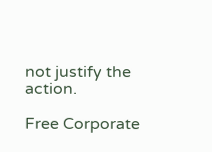not justify the action.

Free Corporate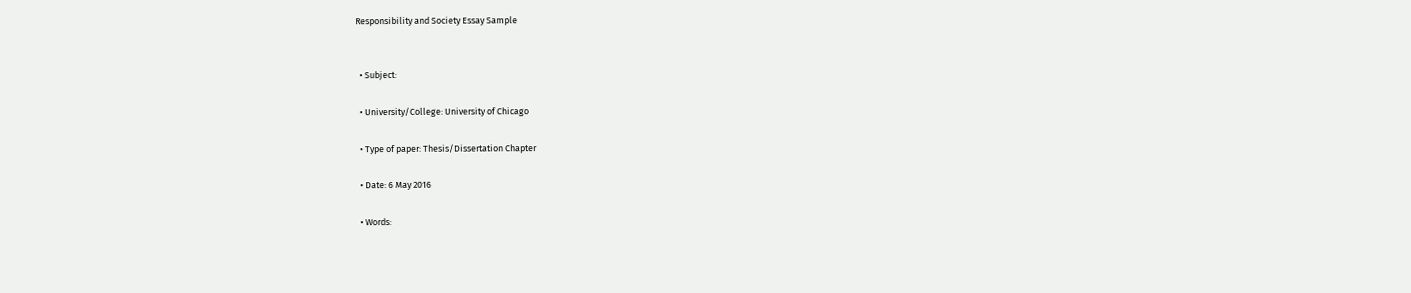Responsibility and Society Essay Sample


  • Subject:

  • University/College: University of Chicago

  • Type of paper: Thesis/Dissertation Chapter

  • Date: 6 May 2016

  • Words: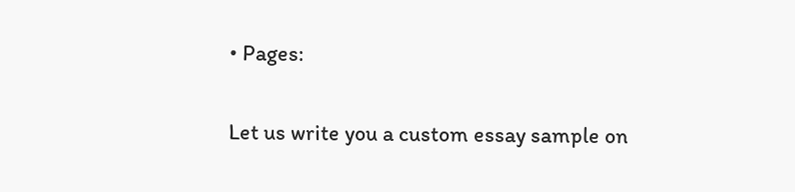• Pages:

Let us write you a custom essay sample on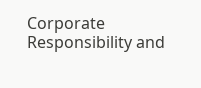Corporate Responsibility and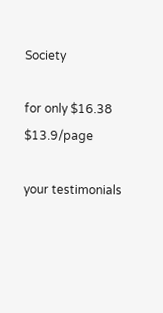Society

for only $16.38 $13.9/page

your testimonials